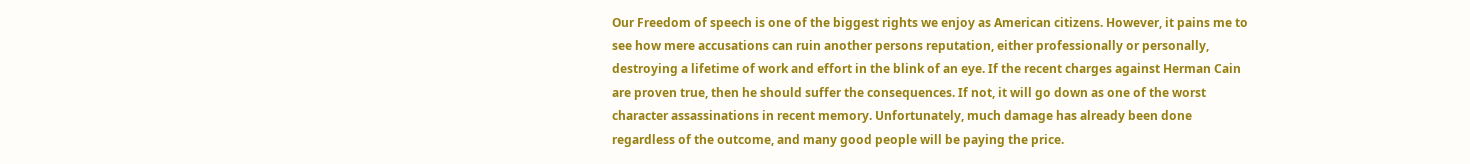Our Freedom of speech is one of the biggest rights we enjoy as American citizens. However, it pains me to see how mere accusations can ruin another persons reputation, either professionally or personally, destroying a lifetime of work and effort in the blink of an eye. If the recent charges against Herman Cain are proven true, then he should suffer the consequences. If not, it will go down as one of the worst character assassinations in recent memory. Unfortunately, much damage has already been done regardless of the outcome, and many good people will be paying the price.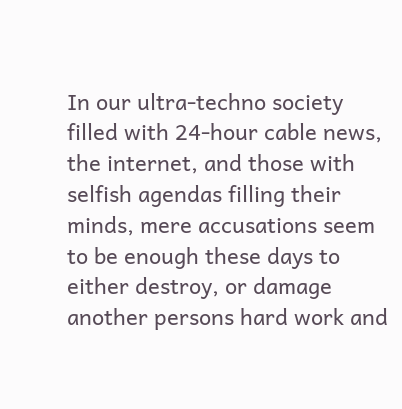In our ultra-techno society filled with 24-hour cable news, the internet, and those with selfish agendas filling their minds, mere accusations seem to be enough these days to either destroy, or damage another persons hard work and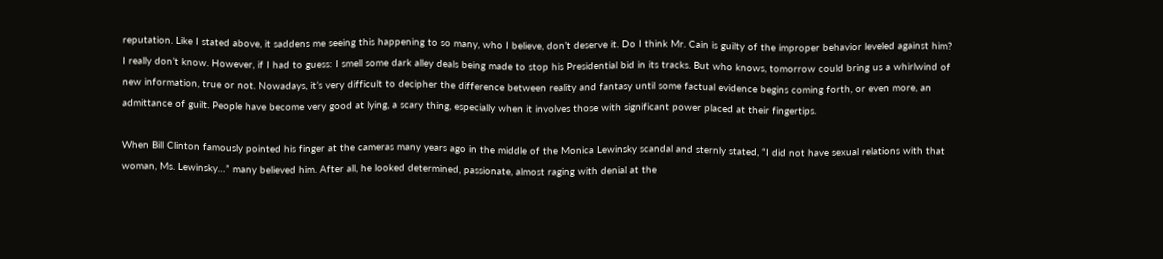reputation. Like I stated above, it saddens me seeing this happening to so many, who I believe, don’t deserve it. Do I think Mr. Cain is guilty of the improper behavior leveled against him? I really don’t know. However, if I had to guess: I smell some dark alley deals being made to stop his Presidential bid in its tracks. But who knows, tomorrow could bring us a whirlwind of new information, true or not. Nowadays, it’s very difficult to decipher the difference between reality and fantasy until some factual evidence begins coming forth, or even more, an admittance of guilt. People have become very good at lying, a scary thing, especially when it involves those with significant power placed at their fingertips.

When Bill Clinton famously pointed his finger at the cameras many years ago in the middle of the Monica Lewinsky scandal and sternly stated, “I did not have sexual relations with that woman, Ms. Lewinsky…” many believed him. After all, he looked determined, passionate, almost raging with denial at the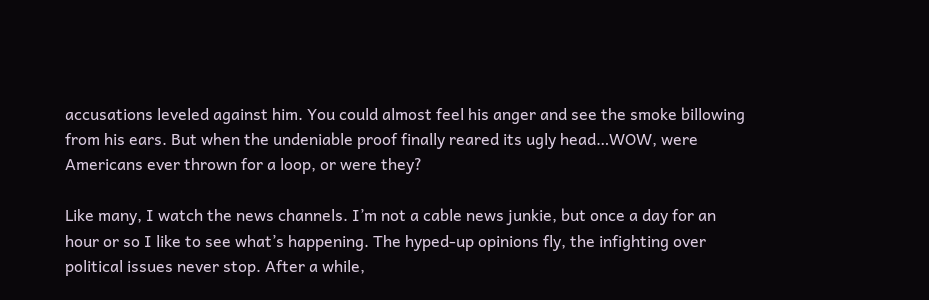accusations leveled against him. You could almost feel his anger and see the smoke billowing from his ears. But when the undeniable proof finally reared its ugly head…WOW, were Americans ever thrown for a loop, or were they?

Like many, I watch the news channels. I’m not a cable news junkie, but once a day for an hour or so I like to see what’s happening. The hyped-up opinions fly, the infighting over political issues never stop. After a while,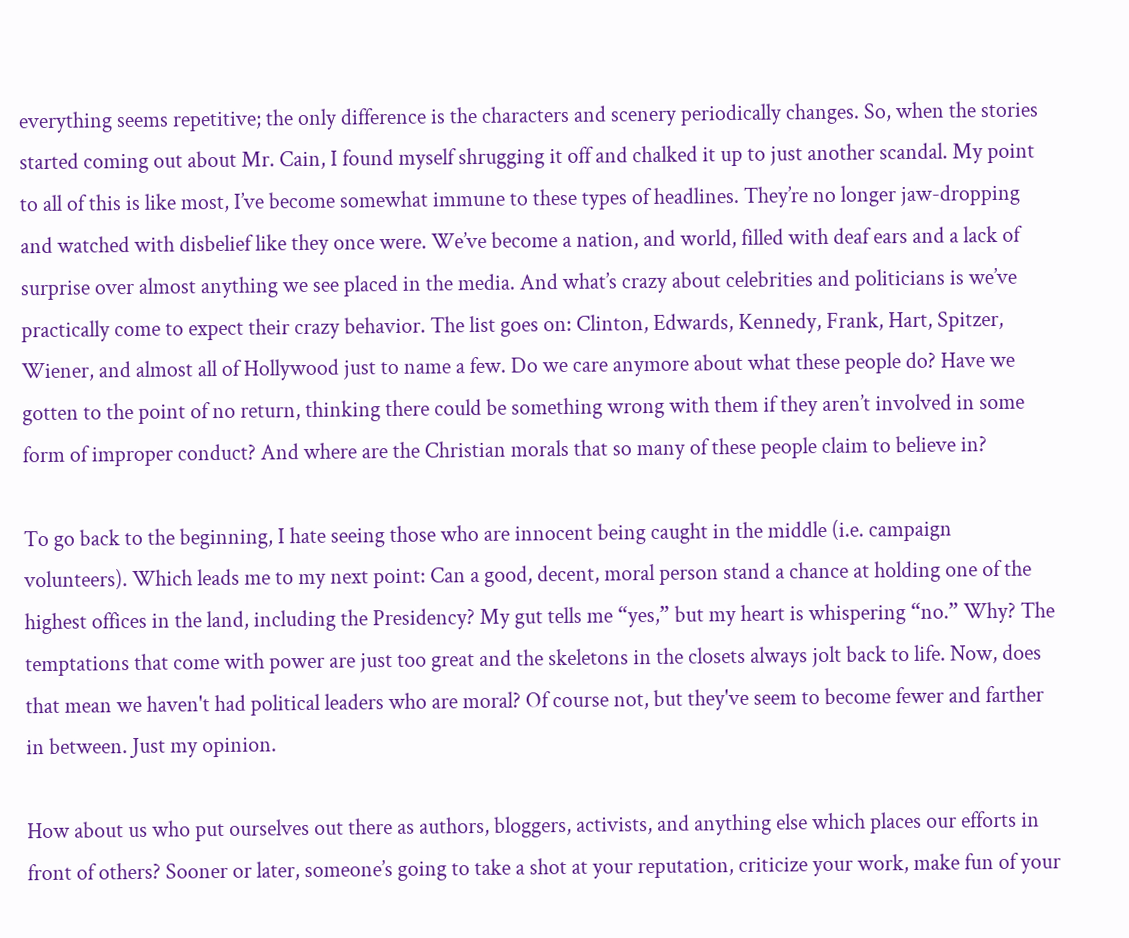everything seems repetitive; the only difference is the characters and scenery periodically changes. So, when the stories started coming out about Mr. Cain, I found myself shrugging it off and chalked it up to just another scandal. My point to all of this is like most, I’ve become somewhat immune to these types of headlines. They’re no longer jaw-dropping and watched with disbelief like they once were. We’ve become a nation, and world, filled with deaf ears and a lack of surprise over almost anything we see placed in the media. And what’s crazy about celebrities and politicians is we’ve practically come to expect their crazy behavior. The list goes on: Clinton, Edwards, Kennedy, Frank, Hart, Spitzer, Wiener, and almost all of Hollywood just to name a few. Do we care anymore about what these people do? Have we gotten to the point of no return, thinking there could be something wrong with them if they aren’t involved in some form of improper conduct? And where are the Christian morals that so many of these people claim to believe in?

To go back to the beginning, I hate seeing those who are innocent being caught in the middle (i.e. campaign volunteers). Which leads me to my next point: Can a good, decent, moral person stand a chance at holding one of the highest offices in the land, including the Presidency? My gut tells me “yes,” but my heart is whispering “no.” Why? The temptations that come with power are just too great and the skeletons in the closets always jolt back to life. Now, does that mean we haven't had political leaders who are moral? Of course not, but they've seem to become fewer and farther in between. Just my opinion.

How about us who put ourselves out there as authors, bloggers, activists, and anything else which places our efforts in front of others? Sooner or later, someone’s going to take a shot at your reputation, criticize your work, make fun of your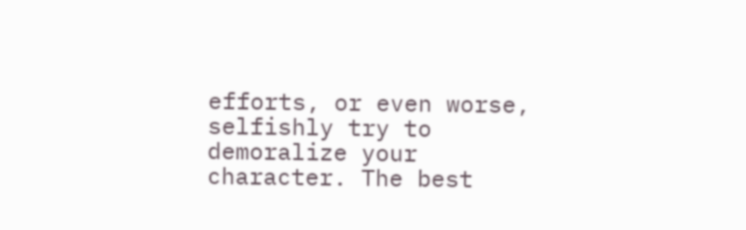efforts, or even worse, selfishly try to demoralize your character. The best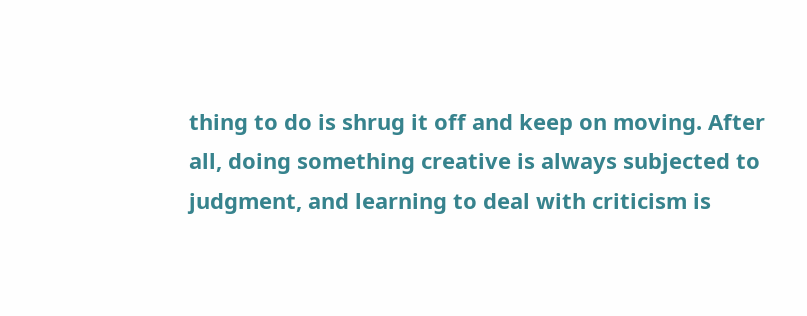thing to do is shrug it off and keep on moving. After all, doing something creative is always subjected to judgment, and learning to deal with criticism is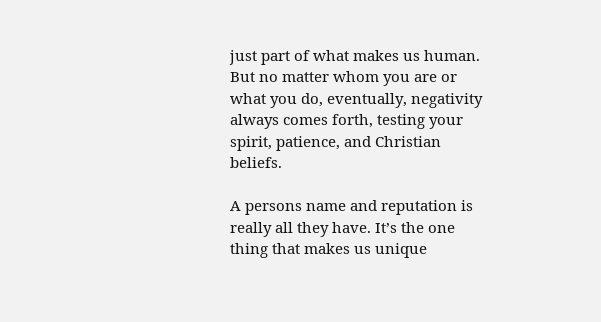just part of what makes us human. But no matter whom you are or what you do, eventually, negativity always comes forth, testing your spirit, patience, and Christian beliefs.

A persons name and reputation is really all they have. It’s the one thing that makes us unique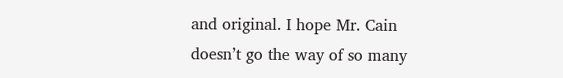and original. I hope Mr. Cain doesn’t go the way of so many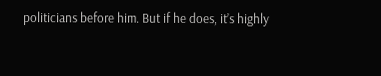politicians before him. But if he does, it’s highly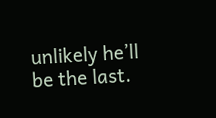unlikely he’ll be the last.